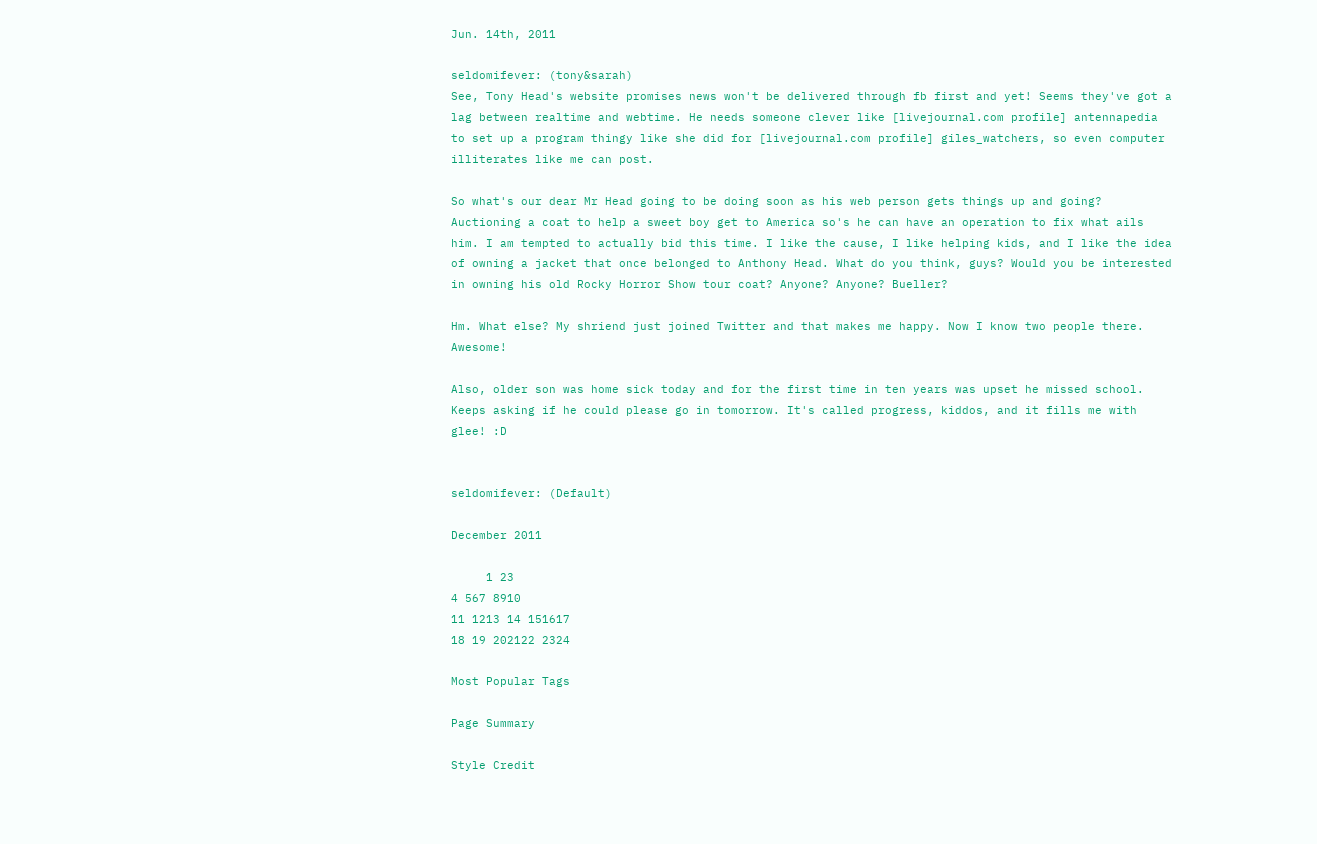Jun. 14th, 2011

seldomifever: (tony&sarah)
See, Tony Head's website promises news won't be delivered through fb first and yet! Seems they've got a lag between realtime and webtime. He needs someone clever like [livejournal.com profile] antennapedia to set up a program thingy like she did for [livejournal.com profile] giles_watchers, so even computer illiterates like me can post.

So what's our dear Mr Head going to be doing soon as his web person gets things up and going? Auctioning a coat to help a sweet boy get to America so's he can have an operation to fix what ails him. I am tempted to actually bid this time. I like the cause, I like helping kids, and I like the idea of owning a jacket that once belonged to Anthony Head. What do you think, guys? Would you be interested in owning his old Rocky Horror Show tour coat? Anyone? Anyone? Bueller?

Hm. What else? My shriend just joined Twitter and that makes me happy. Now I know two people there. Awesome!

Also, older son was home sick today and for the first time in ten years was upset he missed school. Keeps asking if he could please go in tomorrow. It's called progress, kiddos, and it fills me with glee! :D


seldomifever: (Default)

December 2011

     1 23
4 567 8910
11 1213 14 151617
18 19 202122 2324

Most Popular Tags

Page Summary

Style Credit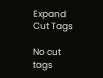Expand Cut Tags

No cut tags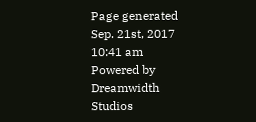Page generated Sep. 21st, 2017 10:41 am
Powered by Dreamwidth Studios